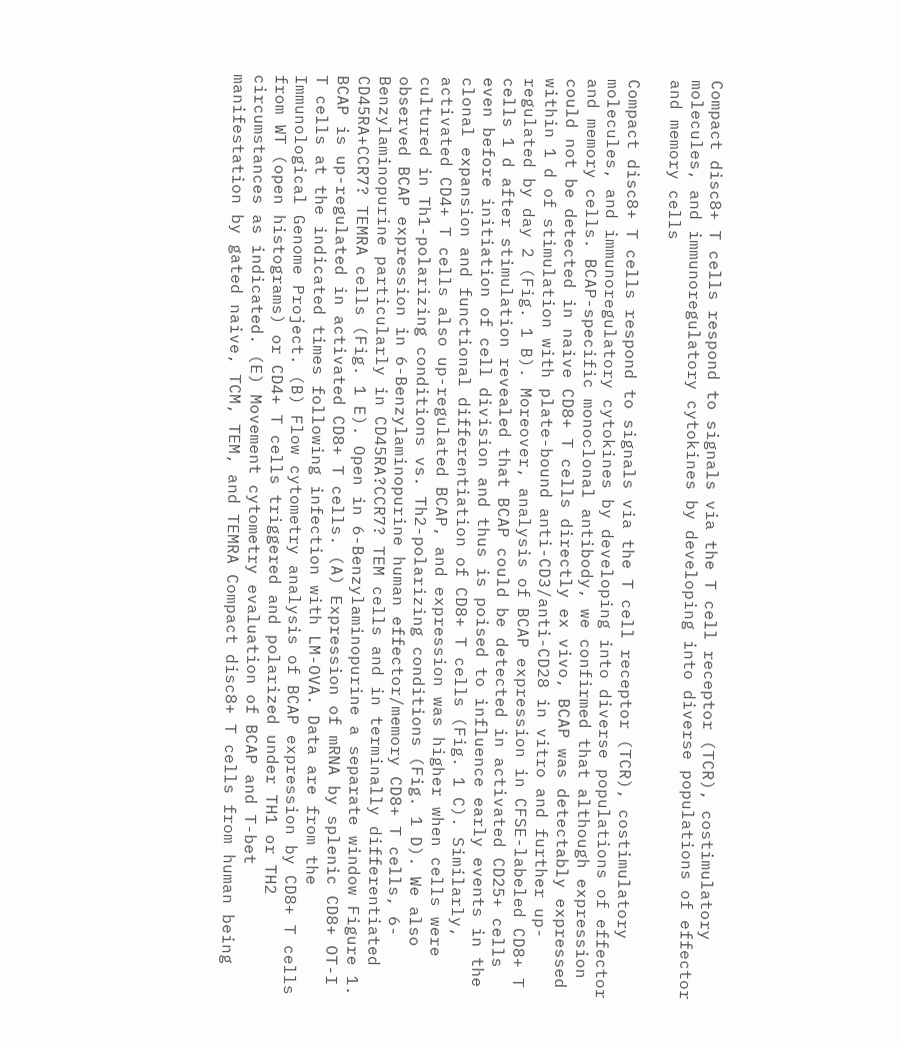Compact disc8+ T cells respond to signals via the T cell receptor (TCR), costimulatory molecules, and immunoregulatory cytokines by developing into diverse populations of effector and memory cells

Compact disc8+ T cells respond to signals via the T cell receptor (TCR), costimulatory molecules, and immunoregulatory cytokines by developing into diverse populations of effector and memory cells. BCAP-specific monoclonal antibody, we confirmed that although expression could not be detected in naive CD8+ T cells directly ex vivo, BCAP was detectably expressed within 1 d of stimulation with plate-bound anti-CD3/anti-CD28 in vitro and further up-regulated by day 2 (Fig. 1 B). Moreover, analysis of BCAP expression in CFSE-labeled CD8+ T cells 1 d after stimulation revealed that BCAP could be detected in activated CD25+ cells even before initiation of cell division and thus is poised to influence early events in the clonal expansion and functional differentiation of CD8+ T cells (Fig. 1 C). Similarly, activated CD4+ T cells also up-regulated BCAP, and expression was higher when cells were cultured in Th1-polarizing conditions vs. Th2-polarizing conditions (Fig. 1 D). We also observed BCAP expression in 6-Benzylaminopurine human effector/memory CD8+ T cells, 6-Benzylaminopurine particularly in CD45RA?CCR7? TEM cells and in terminally differentiated CD45RA+CCR7? TEMRA cells (Fig. 1 E). Open in 6-Benzylaminopurine a separate window Figure 1. BCAP is up-regulated in activated CD8+ T cells. (A) Expression of mRNA by splenic CD8+ OT-I T cells at the indicated times following infection with LM-OVA. Data are from the Immunological Genome Project. (B) Flow cytometry analysis of BCAP expression by CD8+ T cells from WT (open histograms) or CD4+ T cells triggered and polarized under TH1 or TH2 circumstances as indicated. (E) Movement cytometry evaluation of BCAP and T-bet manifestation by gated naive, TCM, TEM, and TEMRA Compact disc8+ T cells from human being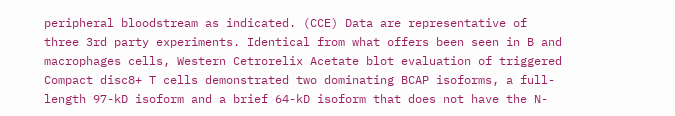peripheral bloodstream as indicated. (CCE) Data are representative of three 3rd party experiments. Identical from what offers been seen in B and macrophages cells, Western Cetrorelix Acetate blot evaluation of triggered Compact disc8+ T cells demonstrated two dominating BCAP isoforms, a full-length 97-kD isoform and a brief 64-kD isoform that does not have the N-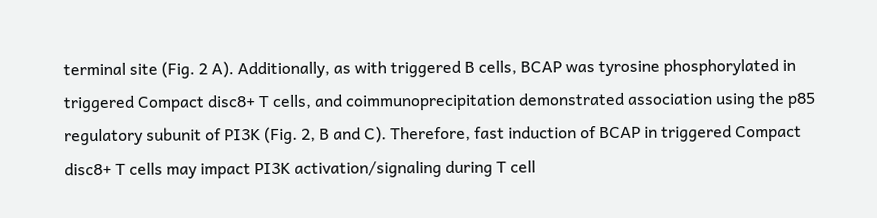terminal site (Fig. 2 A). Additionally, as with triggered B cells, BCAP was tyrosine phosphorylated in triggered Compact disc8+ T cells, and coimmunoprecipitation demonstrated association using the p85 regulatory subunit of PI3K (Fig. 2, B and C). Therefore, fast induction of BCAP in triggered Compact disc8+ T cells may impact PI3K activation/signaling during T cell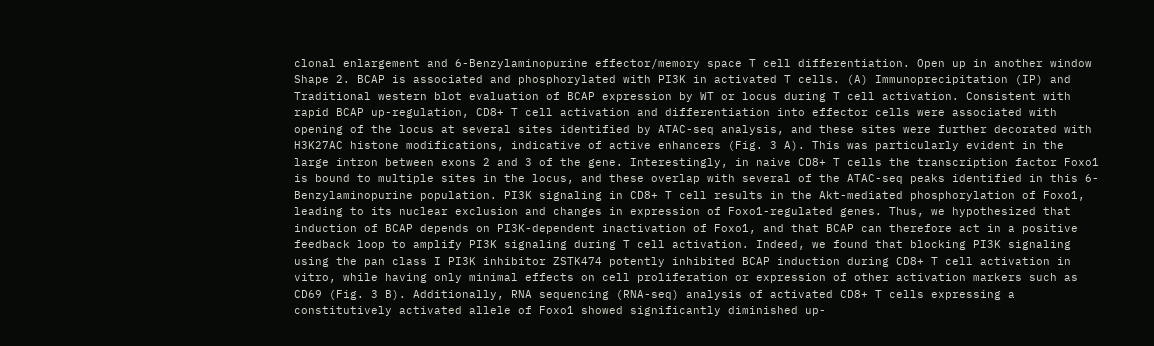clonal enlargement and 6-Benzylaminopurine effector/memory space T cell differentiation. Open up in another window Shape 2. BCAP is associated and phosphorylated with PI3K in activated T cells. (A) Immunoprecipitation (IP) and Traditional western blot evaluation of BCAP expression by WT or locus during T cell activation. Consistent with rapid BCAP up-regulation, CD8+ T cell activation and differentiation into effector cells were associated with opening of the locus at several sites identified by ATAC-seq analysis, and these sites were further decorated with H3K27AC histone modifications, indicative of active enhancers (Fig. 3 A). This was particularly evident in the large intron between exons 2 and 3 of the gene. Interestingly, in naive CD8+ T cells the transcription factor Foxo1 is bound to multiple sites in the locus, and these overlap with several of the ATAC-seq peaks identified in this 6-Benzylaminopurine population. PI3K signaling in CD8+ T cell results in the Akt-mediated phosphorylation of Foxo1, leading to its nuclear exclusion and changes in expression of Foxo1-regulated genes. Thus, we hypothesized that induction of BCAP depends on PI3K-dependent inactivation of Foxo1, and that BCAP can therefore act in a positive feedback loop to amplify PI3K signaling during T cell activation. Indeed, we found that blocking PI3K signaling using the pan class I PI3K inhibitor ZSTK474 potently inhibited BCAP induction during CD8+ T cell activation in vitro, while having only minimal effects on cell proliferation or expression of other activation markers such as CD69 (Fig. 3 B). Additionally, RNA sequencing (RNA-seq) analysis of activated CD8+ T cells expressing a constitutively activated allele of Foxo1 showed significantly diminished up-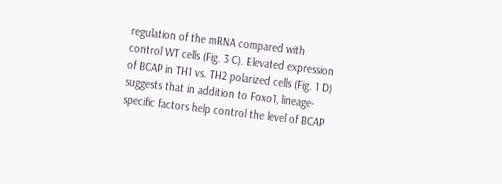regulation of the mRNA compared with control WT cells (Fig. 3 C). Elevated expression of BCAP in TH1 vs. TH2 polarized cells (Fig. 1 D) suggests that in addition to Foxo1, lineage-specific factors help control the level of BCAP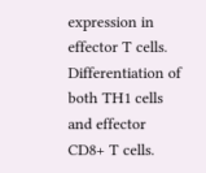expression in effector T cells. Differentiation of both TH1 cells and effector CD8+ T cells.